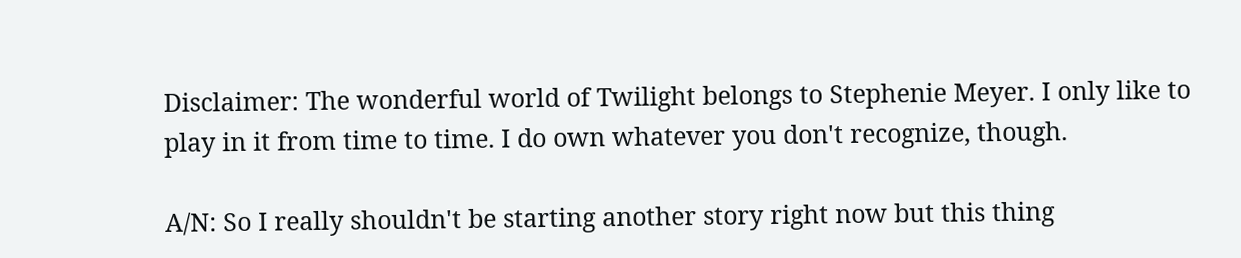Disclaimer: The wonderful world of Twilight belongs to Stephenie Meyer. I only like to play in it from time to time. I do own whatever you don't recognize, though.

A/N: So I really shouldn't be starting another story right now but this thing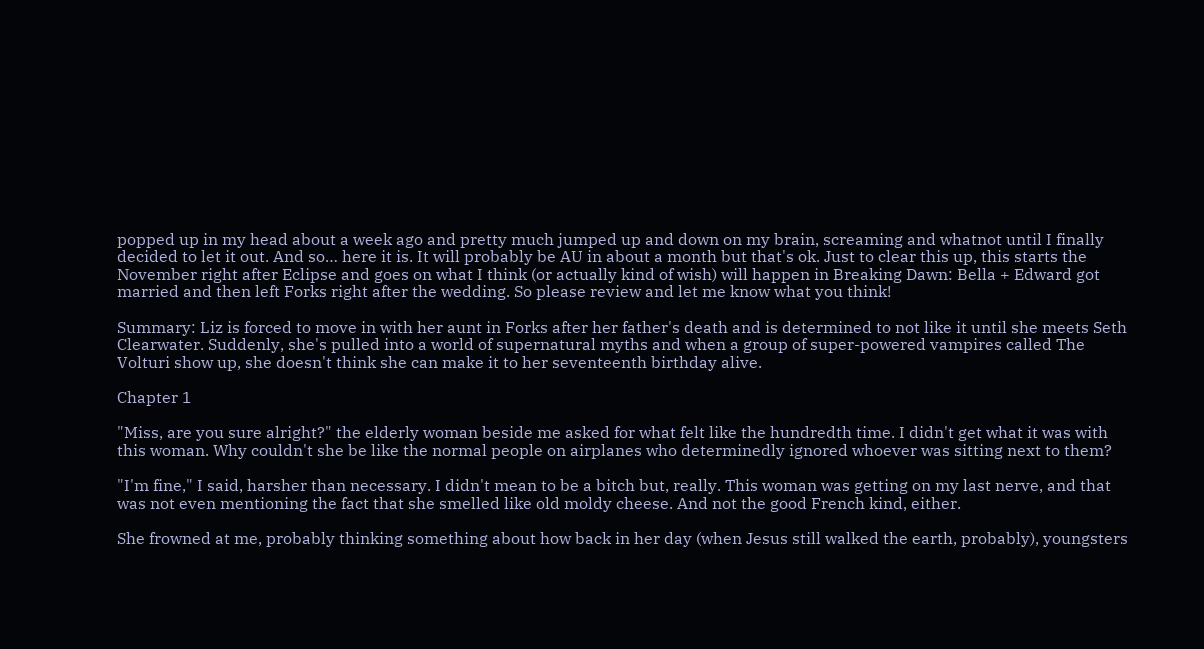popped up in my head about a week ago and pretty much jumped up and down on my brain, screaming and whatnot until I finally decided to let it out. And so… here it is. It will probably be AU in about a month but that's ok. Just to clear this up, this starts the November right after Eclipse and goes on what I think (or actually kind of wish) will happen in Breaking Dawn: Bella + Edward got married and then left Forks right after the wedding. So please review and let me know what you think!

Summary: Liz is forced to move in with her aunt in Forks after her father's death and is determined to not like it until she meets Seth Clearwater. Suddenly, she's pulled into a world of supernatural myths and when a group of super-powered vampires called The Volturi show up, she doesn't think she can make it to her seventeenth birthday alive.

Chapter 1

"Miss, are you sure alright?" the elderly woman beside me asked for what felt like the hundredth time. I didn't get what it was with this woman. Why couldn't she be like the normal people on airplanes who determinedly ignored whoever was sitting next to them?

"I'm fine," I said, harsher than necessary. I didn't mean to be a bitch but, really. This woman was getting on my last nerve, and that was not even mentioning the fact that she smelled like old moldy cheese. And not the good French kind, either.

She frowned at me, probably thinking something about how back in her day (when Jesus still walked the earth, probably), youngsters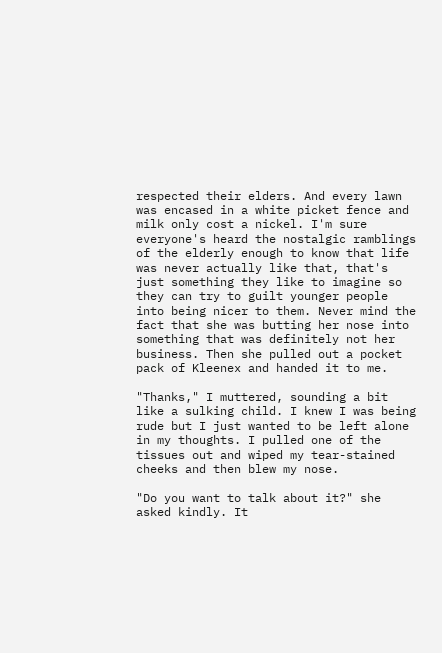respected their elders. And every lawn was encased in a white picket fence and milk only cost a nickel. I'm sure everyone's heard the nostalgic ramblings of the elderly enough to know that life was never actually like that, that's just something they like to imagine so they can try to guilt younger people into being nicer to them. Never mind the fact that she was butting her nose into something that was definitely not her business. Then she pulled out a pocket pack of Kleenex and handed it to me.

"Thanks," I muttered, sounding a bit like a sulking child. I knew I was being rude but I just wanted to be left alone in my thoughts. I pulled one of the tissues out and wiped my tear-stained cheeks and then blew my nose.

"Do you want to talk about it?" she asked kindly. It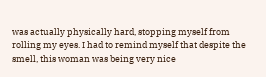was actually physically hard, stopping myself from rolling my eyes. I had to remind myself that despite the smell, this woman was being very nice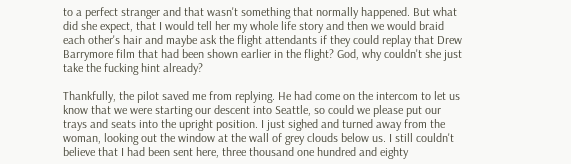to a perfect stranger and that wasn't something that normally happened. But what did she expect, that I would tell her my whole life story and then we would braid each other's hair and maybe ask the flight attendants if they could replay that Drew Barrymore film that had been shown earlier in the flight? God, why couldn't she just take the fucking hint already?

Thankfully, the pilot saved me from replying. He had come on the intercom to let us know that we were starting our descent into Seattle, so could we please put our trays and seats into the upright position. I just sighed and turned away from the woman, looking out the window at the wall of grey clouds below us. I still couldn't believe that I had been sent here, three thousand one hundred and eighty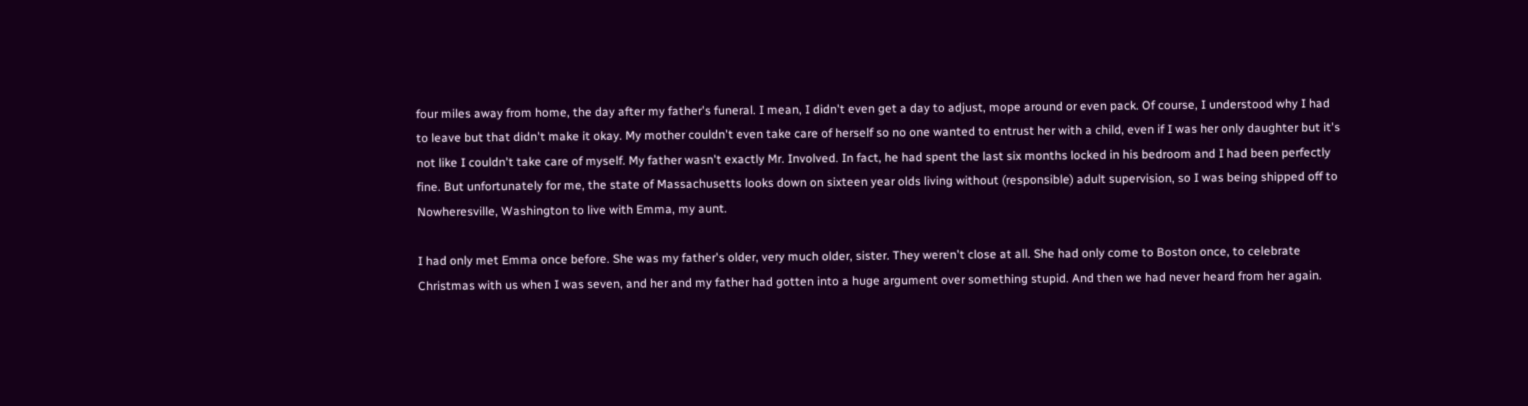four miles away from home, the day after my father's funeral. I mean, I didn't even get a day to adjust, mope around or even pack. Of course, I understood why I had to leave but that didn't make it okay. My mother couldn't even take care of herself so no one wanted to entrust her with a child, even if I was her only daughter but it's not like I couldn't take care of myself. My father wasn't exactly Mr. Involved. In fact, he had spent the last six months locked in his bedroom and I had been perfectly fine. But unfortunately for me, the state of Massachusetts looks down on sixteen year olds living without (responsible) adult supervision, so I was being shipped off to Nowheresville, Washington to live with Emma, my aunt.

I had only met Emma once before. She was my father's older, very much older, sister. They weren't close at all. She had only come to Boston once, to celebrate Christmas with us when I was seven, and her and my father had gotten into a huge argument over something stupid. And then we had never heard from her again.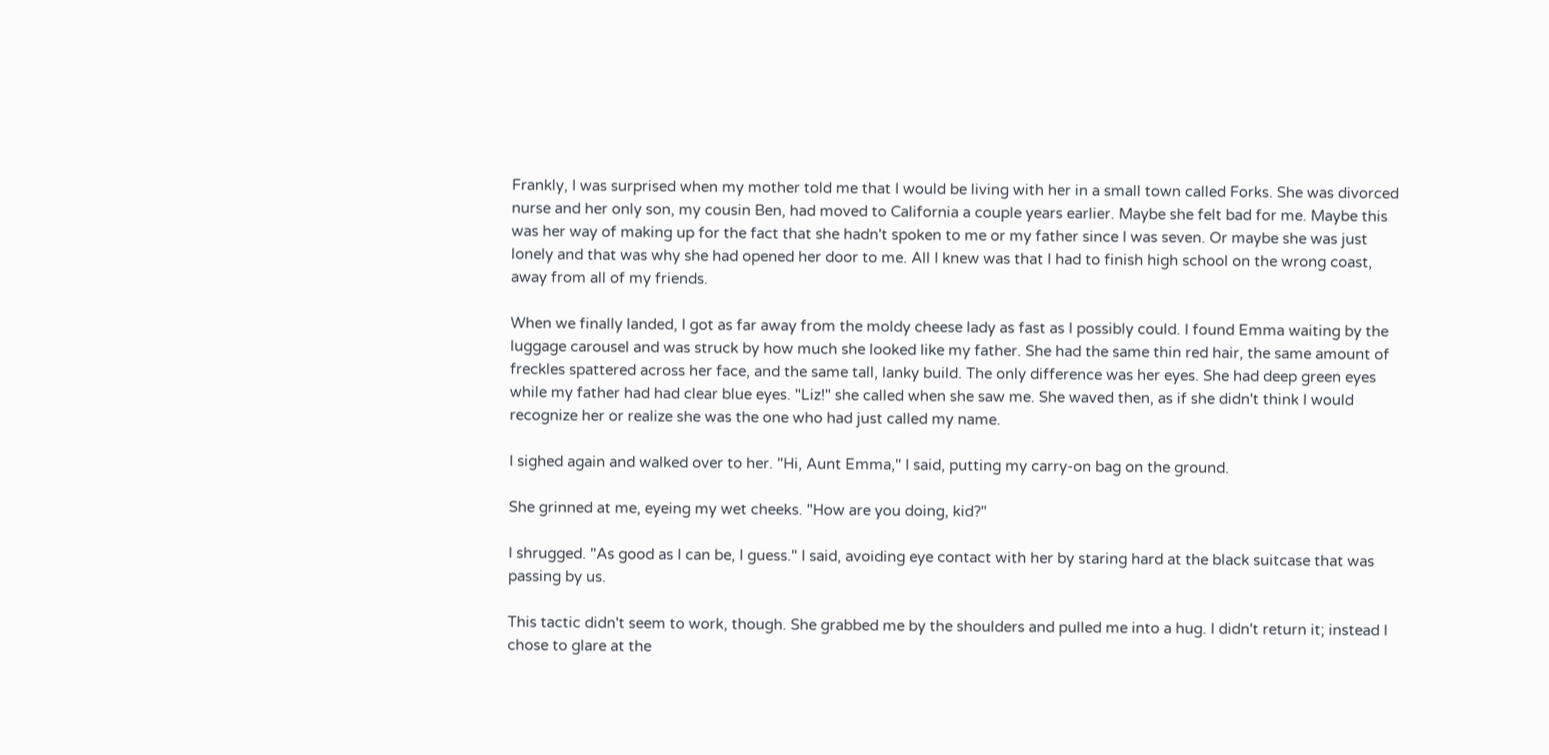Frankly, I was surprised when my mother told me that I would be living with her in a small town called Forks. She was divorced nurse and her only son, my cousin Ben, had moved to California a couple years earlier. Maybe she felt bad for me. Maybe this was her way of making up for the fact that she hadn't spoken to me or my father since I was seven. Or maybe she was just lonely and that was why she had opened her door to me. All I knew was that I had to finish high school on the wrong coast, away from all of my friends.

When we finally landed, I got as far away from the moldy cheese lady as fast as I possibly could. I found Emma waiting by the luggage carousel and was struck by how much she looked like my father. She had the same thin red hair, the same amount of freckles spattered across her face, and the same tall, lanky build. The only difference was her eyes. She had deep green eyes while my father had had clear blue eyes. "Liz!" she called when she saw me. She waved then, as if she didn't think I would recognize her or realize she was the one who had just called my name.

I sighed again and walked over to her. "Hi, Aunt Emma," I said, putting my carry-on bag on the ground.

She grinned at me, eyeing my wet cheeks. "How are you doing, kid?"

I shrugged. "As good as I can be, I guess." I said, avoiding eye contact with her by staring hard at the black suitcase that was passing by us.

This tactic didn't seem to work, though. She grabbed me by the shoulders and pulled me into a hug. I didn't return it; instead I chose to glare at the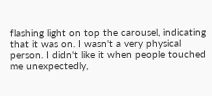flashing light on top the carousel, indicating that it was on. I wasn't a very physical person. I didn't like it when people touched me unexpectedly,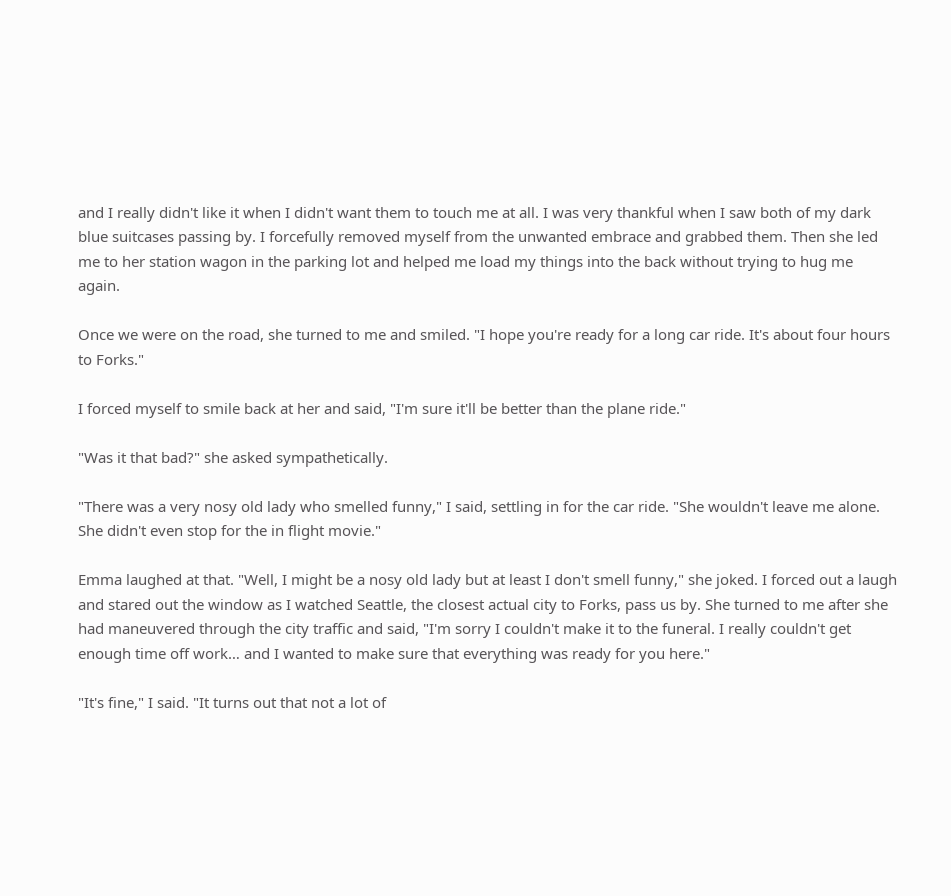and I really didn't like it when I didn't want them to touch me at all. I was very thankful when I saw both of my dark blue suitcases passing by. I forcefully removed myself from the unwanted embrace and grabbed them. Then she led me to her station wagon in the parking lot and helped me load my things into the back without trying to hug me again.

Once we were on the road, she turned to me and smiled. "I hope you're ready for a long car ride. It's about four hours to Forks."

I forced myself to smile back at her and said, "I'm sure it'll be better than the plane ride."

"Was it that bad?" she asked sympathetically.

"There was a very nosy old lady who smelled funny," I said, settling in for the car ride. "She wouldn't leave me alone. She didn't even stop for the in flight movie."

Emma laughed at that. "Well, I might be a nosy old lady but at least I don't smell funny," she joked. I forced out a laugh and stared out the window as I watched Seattle, the closest actual city to Forks, pass us by. She turned to me after she had maneuvered through the city traffic and said, "I'm sorry I couldn't make it to the funeral. I really couldn't get enough time off work… and I wanted to make sure that everything was ready for you here."

"It's fine," I said. "It turns out that not a lot of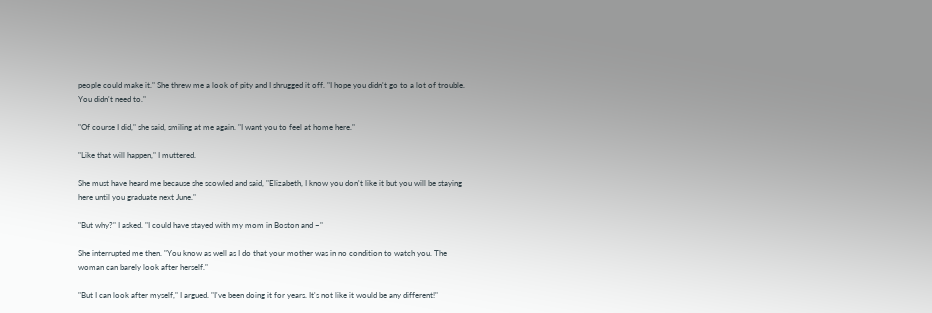people could make it." She threw me a look of pity and I shrugged it off. "I hope you didn't go to a lot of trouble. You didn't need to."

"Of course I did," she said, smiling at me again. "I want you to feel at home here."

"Like that will happen," I muttered.

She must have heard me because she scowled and said, "Elizabeth, I know you don't like it but you will be staying here until you graduate next June."

"But why?" I asked. "I could have stayed with my mom in Boston and –"

She interrupted me then. "You know as well as I do that your mother was in no condition to watch you. The woman can barely look after herself."

"But I can look after myself," I argued. "I've been doing it for years. It's not like it would be any different!"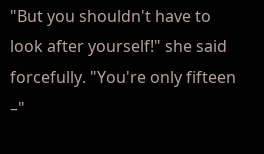"But you shouldn't have to look after yourself!" she said forcefully. "You're only fifteen –"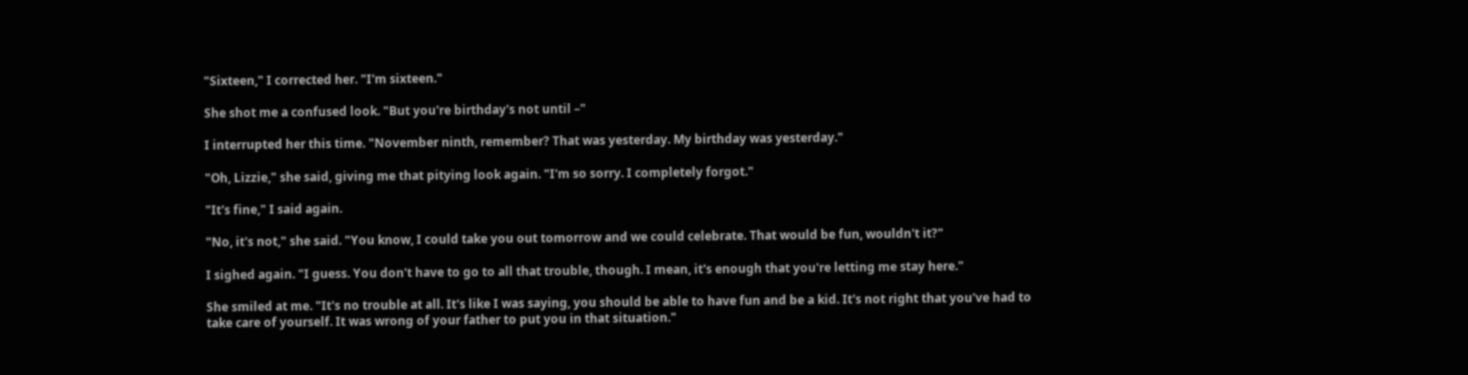"Sixteen," I corrected her. "I'm sixteen."

She shot me a confused look. "But you're birthday's not until –"

I interrupted her this time. "November ninth, remember? That was yesterday. My birthday was yesterday."

"Oh, Lizzie," she said, giving me that pitying look again. "I'm so sorry. I completely forgot."

"It's fine," I said again.

"No, it's not," she said. "You know, I could take you out tomorrow and we could celebrate. That would be fun, wouldn't it?"

I sighed again. "I guess. You don't have to go to all that trouble, though. I mean, it's enough that you're letting me stay here."

She smiled at me. "It's no trouble at all. It's like I was saying, you should be able to have fun and be a kid. It's not right that you've had to take care of yourself. It was wrong of your father to put you in that situation."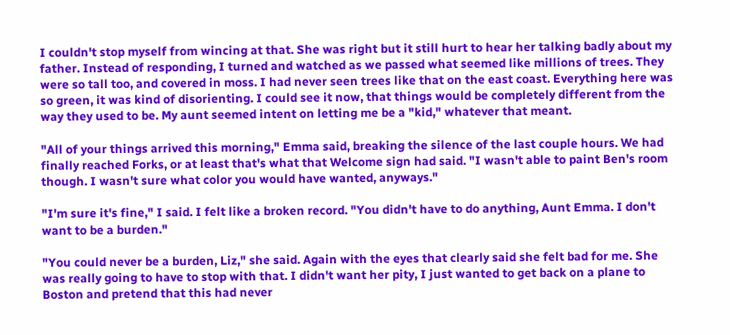I couldn't stop myself from wincing at that. She was right but it still hurt to hear her talking badly about my father. Instead of responding, I turned and watched as we passed what seemed like millions of trees. They were so tall too, and covered in moss. I had never seen trees like that on the east coast. Everything here was so green, it was kind of disorienting. I could see it now, that things would be completely different from the way they used to be. My aunt seemed intent on letting me be a "kid," whatever that meant.

"All of your things arrived this morning," Emma said, breaking the silence of the last couple hours. We had finally reached Forks, or at least that's what that Welcome sign had said. "I wasn't able to paint Ben's room though. I wasn't sure what color you would have wanted, anyways."

"I'm sure it's fine," I said. I felt like a broken record. "You didn't have to do anything, Aunt Emma. I don't want to be a burden."

"You could never be a burden, Liz," she said. Again with the eyes that clearly said she felt bad for me. She was really going to have to stop with that. I didn't want her pity, I just wanted to get back on a plane to Boston and pretend that this had never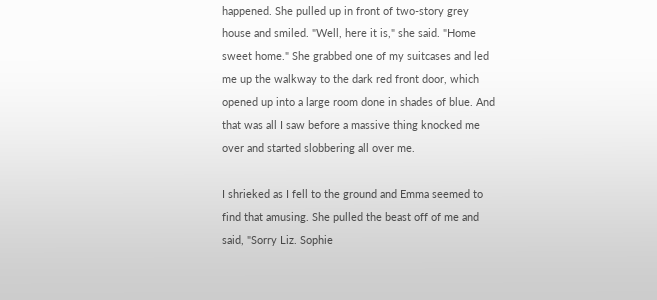happened. She pulled up in front of two-story grey house and smiled. "Well, here it is," she said. "Home sweet home." She grabbed one of my suitcases and led me up the walkway to the dark red front door, which opened up into a large room done in shades of blue. And that was all I saw before a massive thing knocked me over and started slobbering all over me.

I shrieked as I fell to the ground and Emma seemed to find that amusing. She pulled the beast off of me and said, "Sorry Liz. Sophie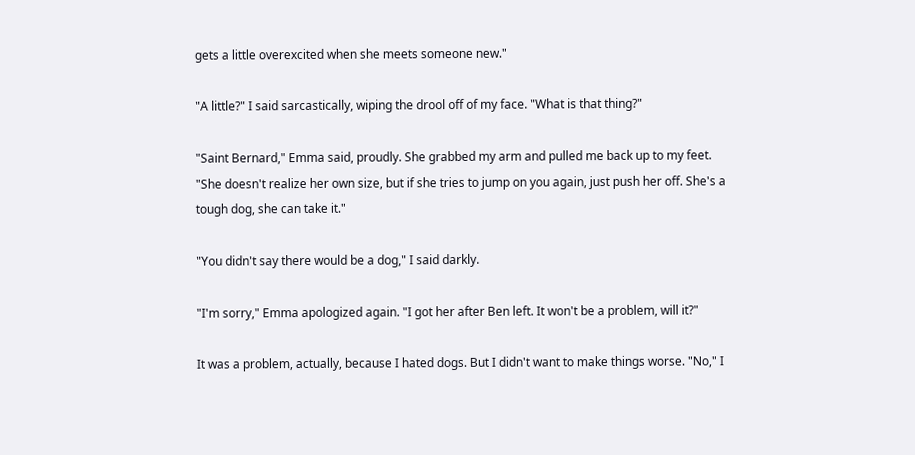gets a little overexcited when she meets someone new."

"A little?" I said sarcastically, wiping the drool off of my face. "What is that thing?"

"Saint Bernard," Emma said, proudly. She grabbed my arm and pulled me back up to my feet. "She doesn't realize her own size, but if she tries to jump on you again, just push her off. She's a tough dog, she can take it."

"You didn't say there would be a dog," I said darkly.

"I'm sorry," Emma apologized again. "I got her after Ben left. It won't be a problem, will it?"

It was a problem, actually, because I hated dogs. But I didn't want to make things worse. "No," I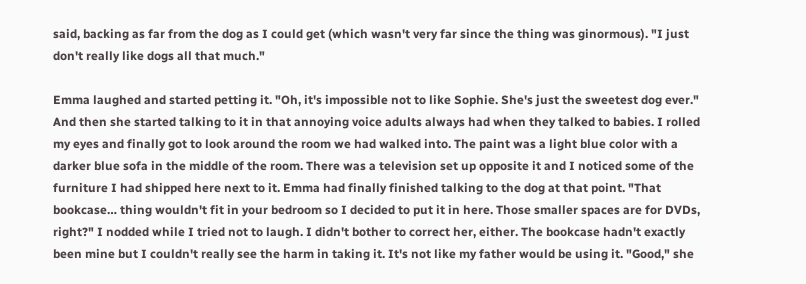said, backing as far from the dog as I could get (which wasn't very far since the thing was ginormous). "I just don't really like dogs all that much."

Emma laughed and started petting it. "Oh, it's impossible not to like Sophie. She's just the sweetest dog ever." And then she started talking to it in that annoying voice adults always had when they talked to babies. I rolled my eyes and finally got to look around the room we had walked into. The paint was a light blue color with a darker blue sofa in the middle of the room. There was a television set up opposite it and I noticed some of the furniture I had shipped here next to it. Emma had finally finished talking to the dog at that point. "That bookcase… thing wouldn't fit in your bedroom so I decided to put it in here. Those smaller spaces are for DVDs, right?" I nodded while I tried not to laugh. I didn't bother to correct her, either. The bookcase hadn't exactly been mine but I couldn't really see the harm in taking it. It's not like my father would be using it. "Good," she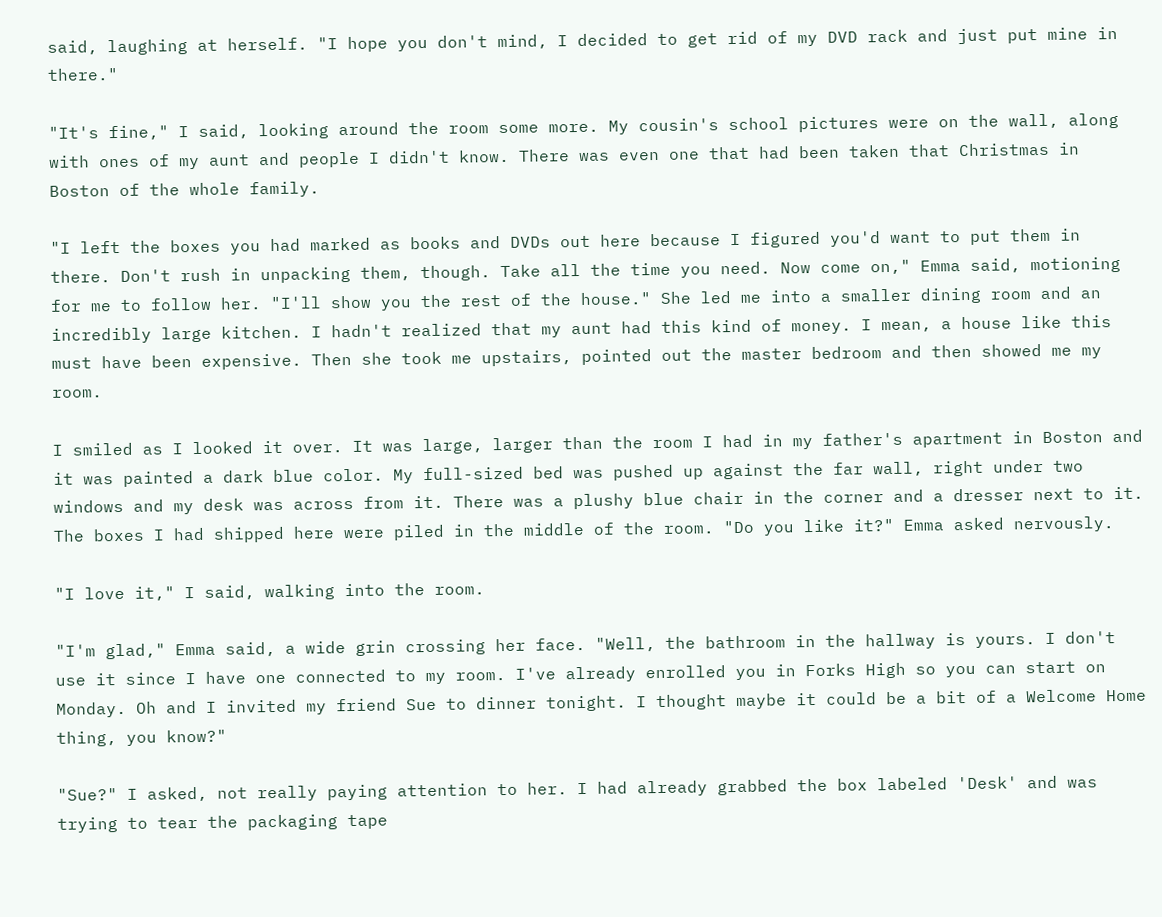said, laughing at herself. "I hope you don't mind, I decided to get rid of my DVD rack and just put mine in there."

"It's fine," I said, looking around the room some more. My cousin's school pictures were on the wall, along with ones of my aunt and people I didn't know. There was even one that had been taken that Christmas in Boston of the whole family.

"I left the boxes you had marked as books and DVDs out here because I figured you'd want to put them in there. Don't rush in unpacking them, though. Take all the time you need. Now come on," Emma said, motioning for me to follow her. "I'll show you the rest of the house." She led me into a smaller dining room and an incredibly large kitchen. I hadn't realized that my aunt had this kind of money. I mean, a house like this must have been expensive. Then she took me upstairs, pointed out the master bedroom and then showed me my room.

I smiled as I looked it over. It was large, larger than the room I had in my father's apartment in Boston and it was painted a dark blue color. My full-sized bed was pushed up against the far wall, right under two windows and my desk was across from it. There was a plushy blue chair in the corner and a dresser next to it. The boxes I had shipped here were piled in the middle of the room. "Do you like it?" Emma asked nervously.

"I love it," I said, walking into the room.

"I'm glad," Emma said, a wide grin crossing her face. "Well, the bathroom in the hallway is yours. I don't use it since I have one connected to my room. I've already enrolled you in Forks High so you can start on Monday. Oh and I invited my friend Sue to dinner tonight. I thought maybe it could be a bit of a Welcome Home thing, you know?"

"Sue?" I asked, not really paying attention to her. I had already grabbed the box labeled 'Desk' and was trying to tear the packaging tape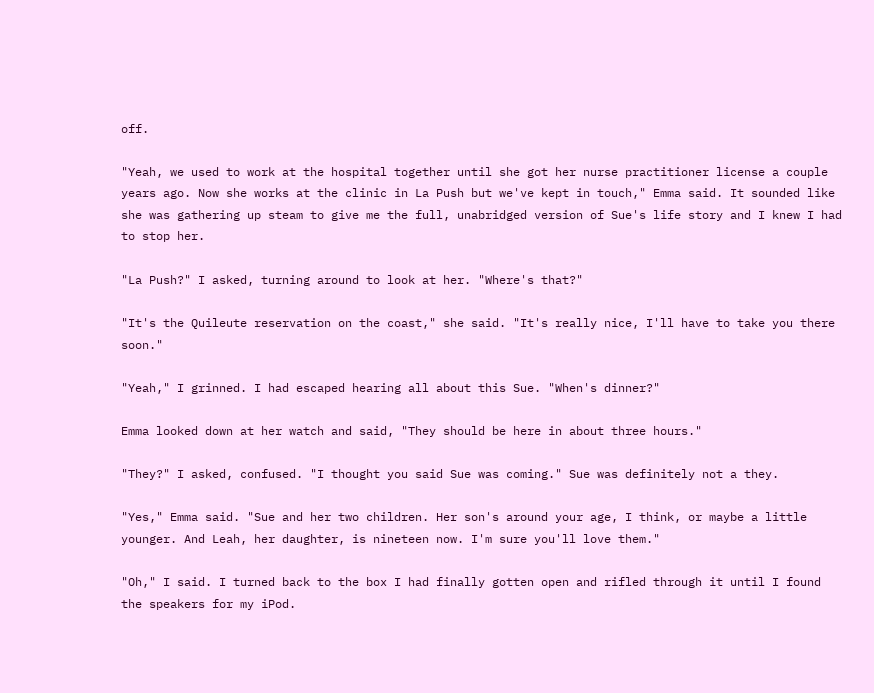off.

"Yeah, we used to work at the hospital together until she got her nurse practitioner license a couple years ago. Now she works at the clinic in La Push but we've kept in touch," Emma said. It sounded like she was gathering up steam to give me the full, unabridged version of Sue's life story and I knew I had to stop her.

"La Push?" I asked, turning around to look at her. "Where's that?"

"It's the Quileute reservation on the coast," she said. "It's really nice, I'll have to take you there soon."

"Yeah," I grinned. I had escaped hearing all about this Sue. "When's dinner?"

Emma looked down at her watch and said, "They should be here in about three hours."

"They?" I asked, confused. "I thought you said Sue was coming." Sue was definitely not a they.

"Yes," Emma said. "Sue and her two children. Her son's around your age, I think, or maybe a little younger. And Leah, her daughter, is nineteen now. I'm sure you'll love them."

"Oh," I said. I turned back to the box I had finally gotten open and rifled through it until I found the speakers for my iPod.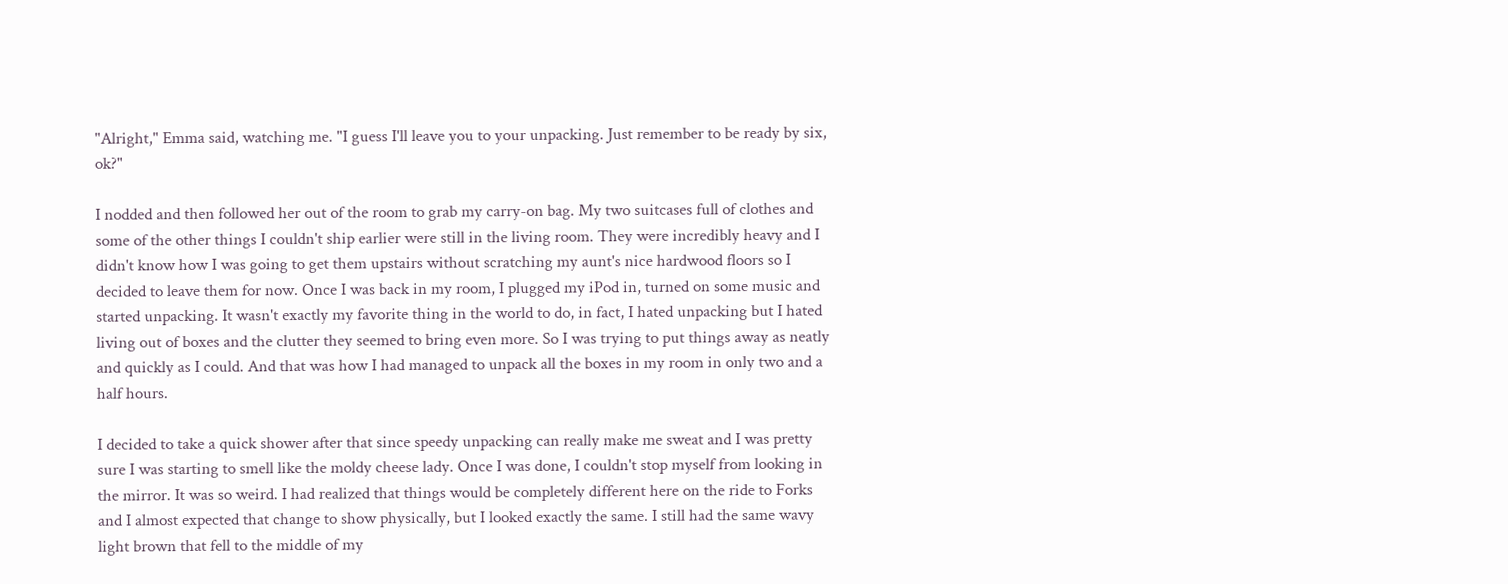"Alright," Emma said, watching me. "I guess I'll leave you to your unpacking. Just remember to be ready by six, ok?"

I nodded and then followed her out of the room to grab my carry-on bag. My two suitcases full of clothes and some of the other things I couldn't ship earlier were still in the living room. They were incredibly heavy and I didn't know how I was going to get them upstairs without scratching my aunt's nice hardwood floors so I decided to leave them for now. Once I was back in my room, I plugged my iPod in, turned on some music and started unpacking. It wasn't exactly my favorite thing in the world to do, in fact, I hated unpacking but I hated living out of boxes and the clutter they seemed to bring even more. So I was trying to put things away as neatly and quickly as I could. And that was how I had managed to unpack all the boxes in my room in only two and a half hours.

I decided to take a quick shower after that since speedy unpacking can really make me sweat and I was pretty sure I was starting to smell like the moldy cheese lady. Once I was done, I couldn't stop myself from looking in the mirror. It was so weird. I had realized that things would be completely different here on the ride to Forks and I almost expected that change to show physically, but I looked exactly the same. I still had the same wavy light brown that fell to the middle of my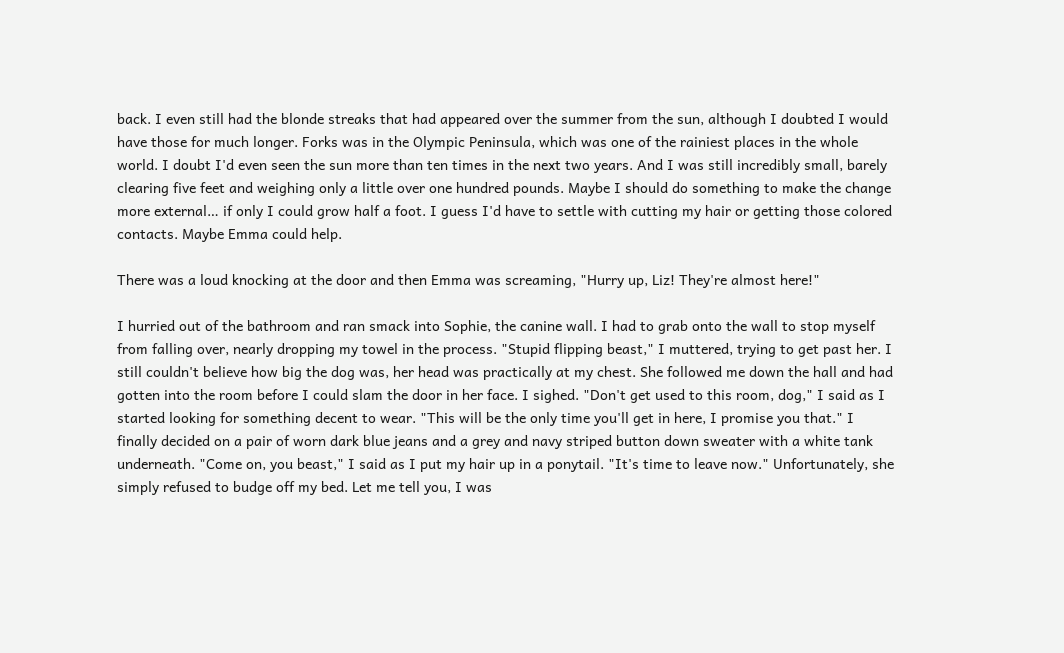back. I even still had the blonde streaks that had appeared over the summer from the sun, although I doubted I would have those for much longer. Forks was in the Olympic Peninsula, which was one of the rainiest places in the whole world. I doubt I'd even seen the sun more than ten times in the next two years. And I was still incredibly small, barely clearing five feet and weighing only a little over one hundred pounds. Maybe I should do something to make the change more external… if only I could grow half a foot. I guess I'd have to settle with cutting my hair or getting those colored contacts. Maybe Emma could help.

There was a loud knocking at the door and then Emma was screaming, "Hurry up, Liz! They're almost here!"

I hurried out of the bathroom and ran smack into Sophie, the canine wall. I had to grab onto the wall to stop myself from falling over, nearly dropping my towel in the process. "Stupid flipping beast," I muttered, trying to get past her. I still couldn't believe how big the dog was, her head was practically at my chest. She followed me down the hall and had gotten into the room before I could slam the door in her face. I sighed. "Don't get used to this room, dog," I said as I started looking for something decent to wear. "This will be the only time you'll get in here, I promise you that." I finally decided on a pair of worn dark blue jeans and a grey and navy striped button down sweater with a white tank underneath. "Come on, you beast," I said as I put my hair up in a ponytail. "It's time to leave now." Unfortunately, she simply refused to budge off my bed. Let me tell you, I was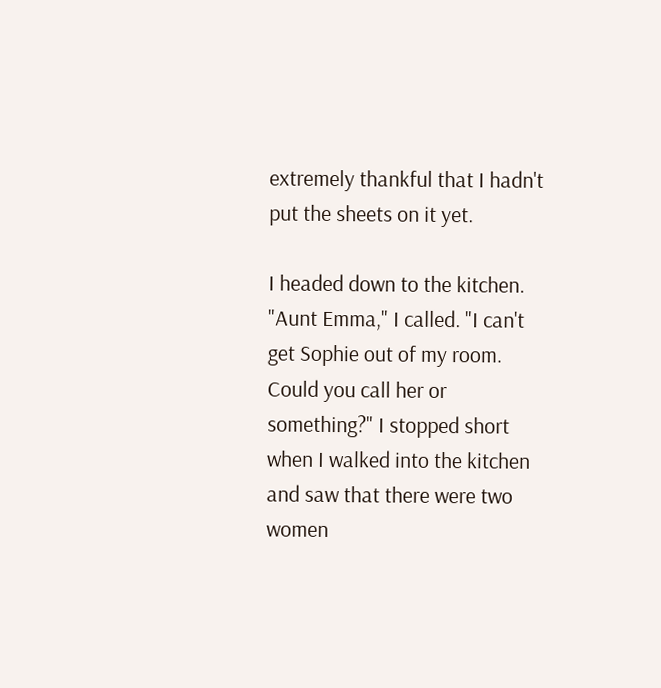extremely thankful that I hadn't put the sheets on it yet.

I headed down to the kitchen. "Aunt Emma," I called. "I can't get Sophie out of my room. Could you call her or something?" I stopped short when I walked into the kitchen and saw that there were two women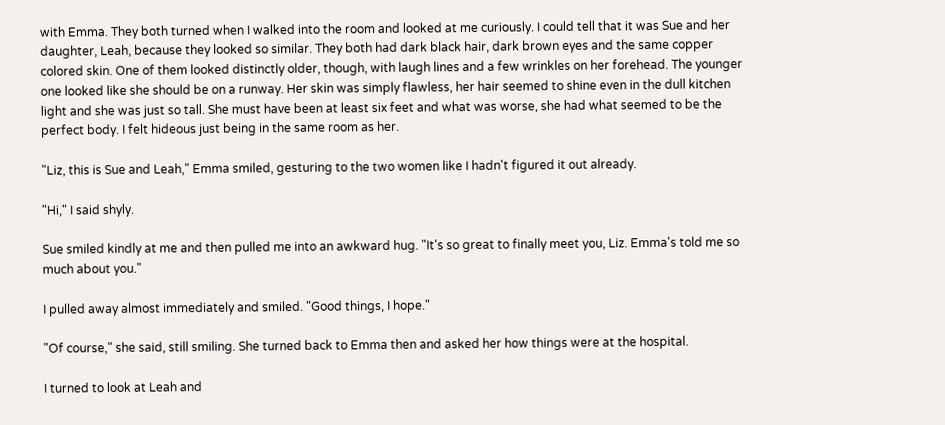with Emma. They both turned when I walked into the room and looked at me curiously. I could tell that it was Sue and her daughter, Leah, because they looked so similar. They both had dark black hair, dark brown eyes and the same copper colored skin. One of them looked distinctly older, though, with laugh lines and a few wrinkles on her forehead. The younger one looked like she should be on a runway. Her skin was simply flawless, her hair seemed to shine even in the dull kitchen light and she was just so tall. She must have been at least six feet and what was worse, she had what seemed to be the perfect body. I felt hideous just being in the same room as her.

"Liz, this is Sue and Leah," Emma smiled, gesturing to the two women like I hadn't figured it out already.

"Hi," I said shyly.

Sue smiled kindly at me and then pulled me into an awkward hug. "It's so great to finally meet you, Liz. Emma's told me so much about you."

I pulled away almost immediately and smiled. "Good things, I hope."

"Of course," she said, still smiling. She turned back to Emma then and asked her how things were at the hospital.

I turned to look at Leah and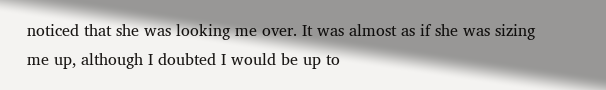noticed that she was looking me over. It was almost as if she was sizing me up, although I doubted I would be up to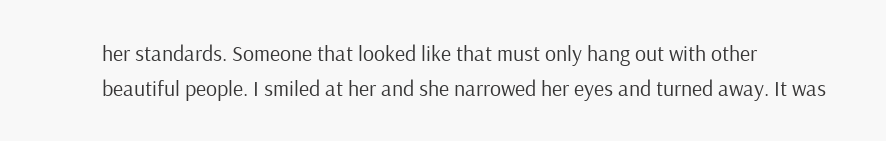her standards. Someone that looked like that must only hang out with other beautiful people. I smiled at her and she narrowed her eyes and turned away. It was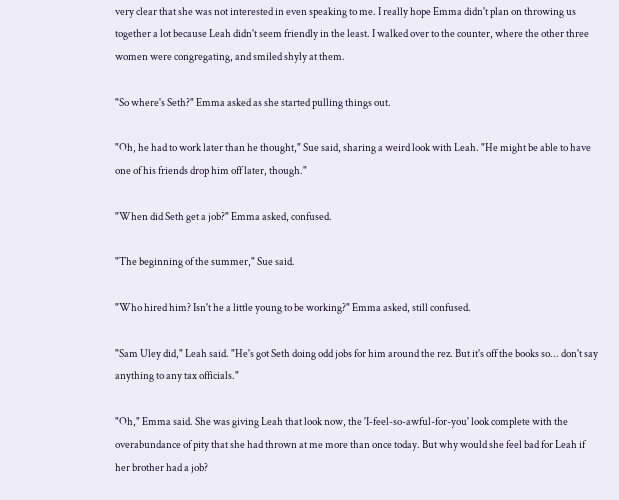very clear that she was not interested in even speaking to me. I really hope Emma didn't plan on throwing us together a lot because Leah didn't seem friendly in the least. I walked over to the counter, where the other three women were congregating, and smiled shyly at them.

"So where's Seth?" Emma asked as she started pulling things out.

"Oh, he had to work later than he thought," Sue said, sharing a weird look with Leah. "He might be able to have one of his friends drop him off later, though."

"When did Seth get a job?" Emma asked, confused.

"The beginning of the summer," Sue said.

"Who hired him? Isn't he a little young to be working?" Emma asked, still confused.

"Sam Uley did," Leah said. "He's got Seth doing odd jobs for him around the rez. But it's off the books so... don't say anything to any tax officials."

"Oh," Emma said. She was giving Leah that look now, the 'I-feel-so-awful-for-you' look complete with the overabundance of pity that she had thrown at me more than once today. But why would she feel bad for Leah if her brother had a job?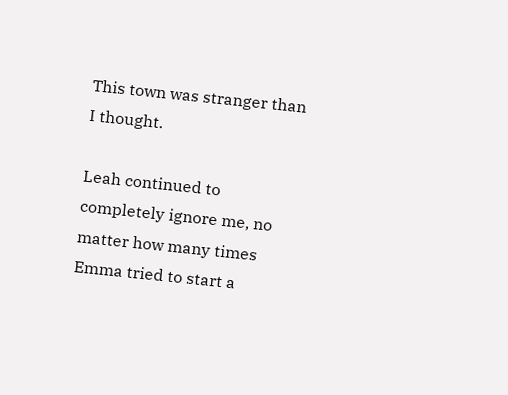This town was stranger than I thought.

Leah continued to completely ignore me, no matter how many times Emma tried to start a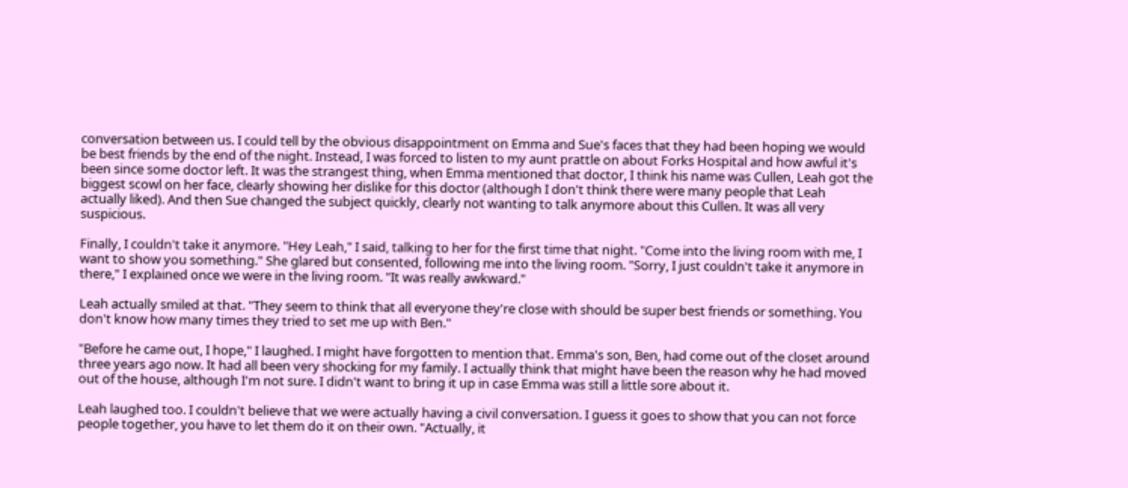conversation between us. I could tell by the obvious disappointment on Emma and Sue's faces that they had been hoping we would be best friends by the end of the night. Instead, I was forced to listen to my aunt prattle on about Forks Hospital and how awful it's been since some doctor left. It was the strangest thing, when Emma mentioned that doctor, I think his name was Cullen, Leah got the biggest scowl on her face, clearly showing her dislike for this doctor (although I don't think there were many people that Leah actually liked). And then Sue changed the subject quickly, clearly not wanting to talk anymore about this Cullen. It was all very suspicious.

Finally, I couldn't take it anymore. "Hey Leah," I said, talking to her for the first time that night. "Come into the living room with me, I want to show you something." She glared but consented, following me into the living room. "Sorry, I just couldn't take it anymore in there," I explained once we were in the living room. "It was really awkward."

Leah actually smiled at that. "They seem to think that all everyone they're close with should be super best friends or something. You don't know how many times they tried to set me up with Ben."

"Before he came out, I hope," I laughed. I might have forgotten to mention that. Emma's son, Ben, had come out of the closet around three years ago now. It had all been very shocking for my family. I actually think that might have been the reason why he had moved out of the house, although I'm not sure. I didn't want to bring it up in case Emma was still a little sore about it.

Leah laughed too. I couldn't believe that we were actually having a civil conversation. I guess it goes to show that you can not force people together, you have to let them do it on their own. "Actually, it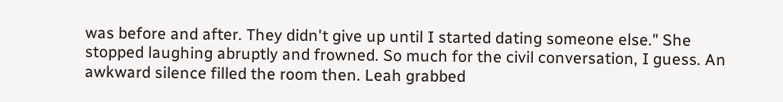was before and after. They didn't give up until I started dating someone else." She stopped laughing abruptly and frowned. So much for the civil conversation, I guess. An awkward silence filled the room then. Leah grabbed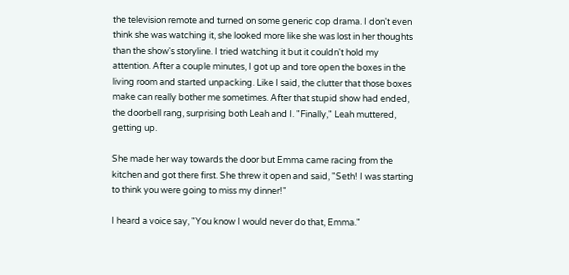the television remote and turned on some generic cop drama. I don't even think she was watching it, she looked more like she was lost in her thoughts than the show's storyline. I tried watching it but it couldn't hold my attention. After a couple minutes, I got up and tore open the boxes in the living room and started unpacking. Like I said, the clutter that those boxes make can really bother me sometimes. After that stupid show had ended, the doorbell rang, surprising both Leah and I. "Finally," Leah muttered, getting up.

She made her way towards the door but Emma came racing from the kitchen and got there first. She threw it open and said, "Seth! I was starting to think you were going to miss my dinner!"

I heard a voice say, "You know I would never do that, Emma."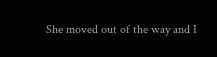She moved out of the way and I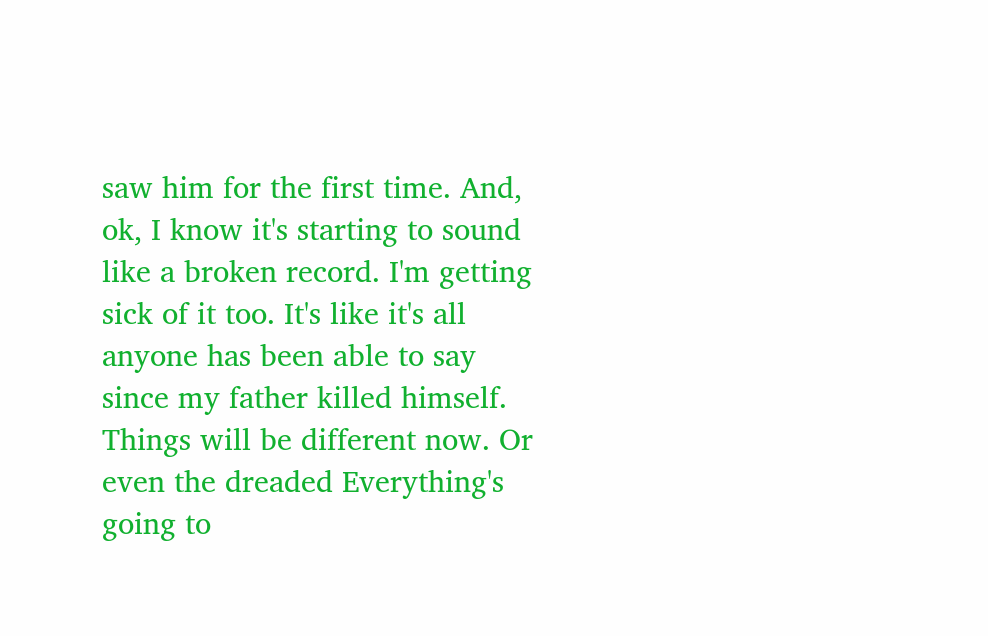saw him for the first time. And, ok, I know it's starting to sound like a broken record. I'm getting sick of it too. It's like it's all anyone has been able to say since my father killed himself. Things will be different now. Or even the dreaded Everything's going to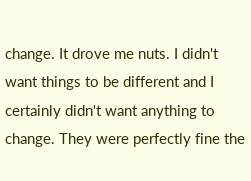change. It drove me nuts. I didn't want things to be different and I certainly didn't want anything to change. They were perfectly fine the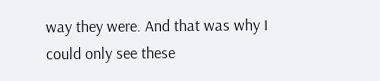way they were. And that was why I could only see these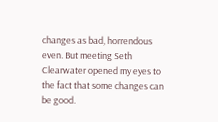changes as bad, horrendous even. But meeting Seth Clearwater opened my eyes to the fact that some changes can be good.